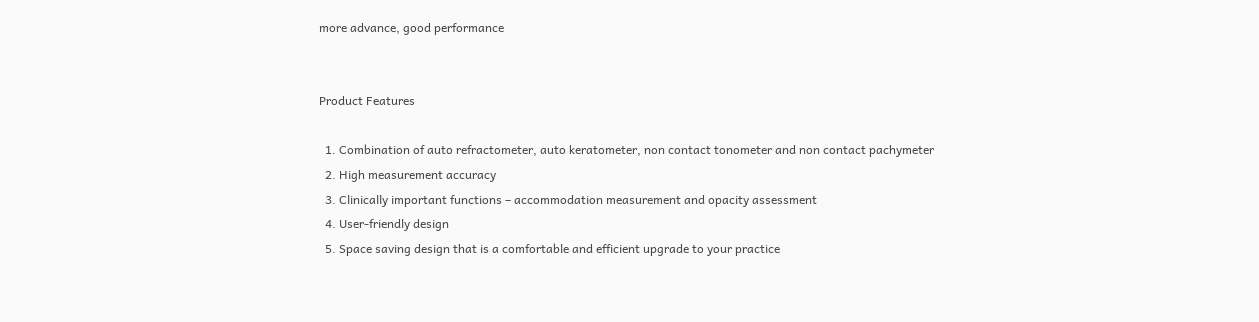more advance, good performance


Product Features

  1. Combination of auto refractometer, auto keratometer, non contact tonometer and non contact pachymeter
  2. High measurement accuracy
  3. Clinically important functions – accommodation measurement and opacity assessment
  4. User-friendly design
  5. Space saving design that is a comfortable and efficient upgrade to your practice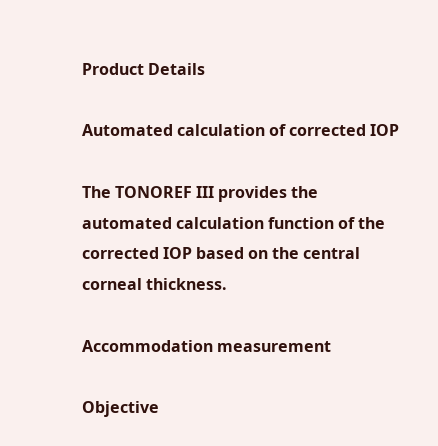Product Details

Automated calculation of corrected IOP

The TONOREF III provides the automated calculation function of the corrected IOP based on the central corneal thickness.

Accommodation measurement

Objective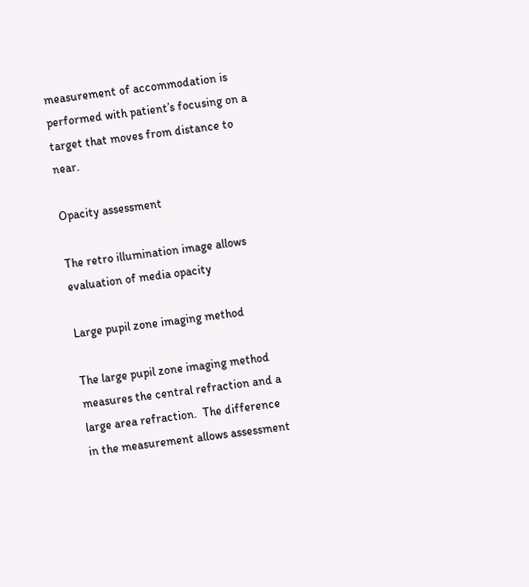measurement of accommodation is performed with patient’s focusing on a target that moves from distance to near.

Opacity assessment

The retro illumination image allows evaluation of media opacity

Large pupil zone imaging method

The large pupil zone imaging method measures the central refraction and a large area refraction.  The difference in the measurement allows assessment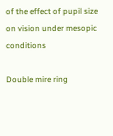of the effect of pupil size on vision under mesopic conditions

Double mire ring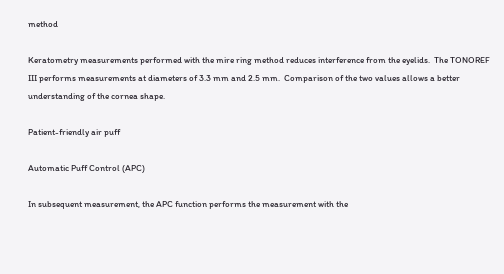method

Keratometry measurements performed with the mire ring method reduces interference from the eyelids.  The TONOREF III performs measurements at diameters of 3.3 mm and 2.5 mm.  Comparison of the two values allows a better understanding of the cornea shape.

Patient-friendly air puff

Automatic Puff Control (APC)

In subsequent measurement, the APC function performs the measurement with the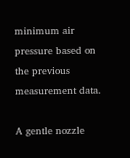minimum air pressure based on the previous measurement data.

A gentle nozzle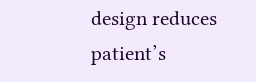design reduces patient’s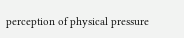perception of physical pressure